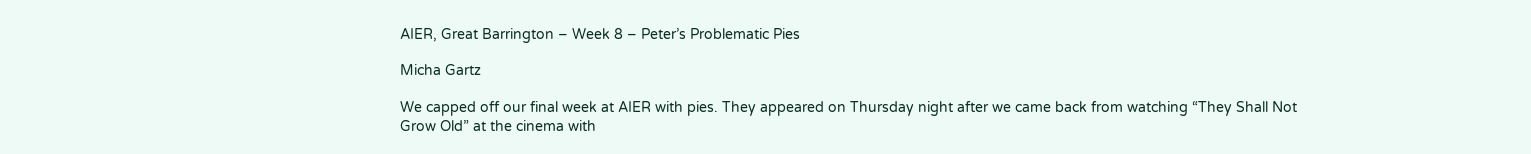AIER, Great Barrington – Week 8 – Peter’s Problematic Pies

Micha Gartz

We capped off our final week at AIER with pies. They appeared on Thursday night after we came back from watching “They Shall Not Grow Old” at the cinema with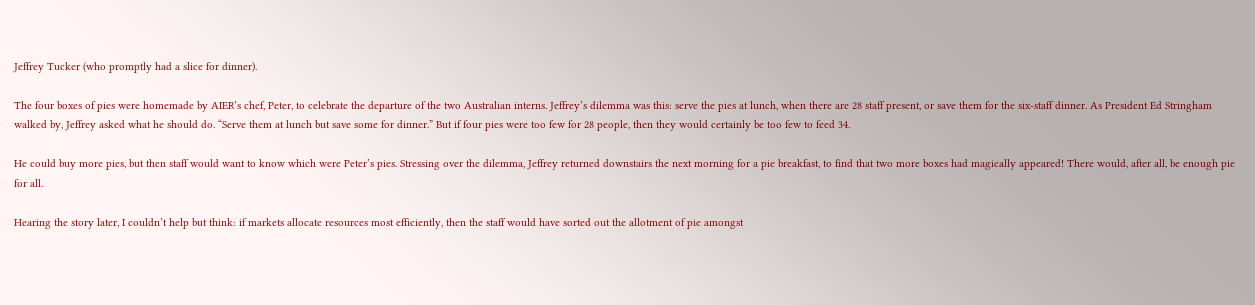Jeffrey Tucker (who promptly had a slice for dinner).

The four boxes of pies were homemade by AIER’s chef, Peter, to celebrate the departure of the two Australian interns. Jeffrey’s dilemma was this: serve the pies at lunch, when there are 28 staff present, or save them for the six-staff dinner. As President Ed Stringham walked by, Jeffrey asked what he should do. “Serve them at lunch but save some for dinner.” But if four pies were too few for 28 people, then they would certainly be too few to feed 34.

He could buy more pies, but then staff would want to know which were Peter’s pies. Stressing over the dilemma, Jeffrey returned downstairs the next morning for a pie breakfast, to find that two more boxes had magically appeared! There would, after all, be enough pie for all.

Hearing the story later, I couldn’t help but think: if markets allocate resources most efficiently, then the staff would have sorted out the allotment of pie amongst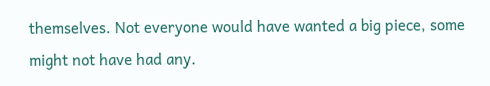themselves. Not everyone would have wanted a big piece, some might not have had any.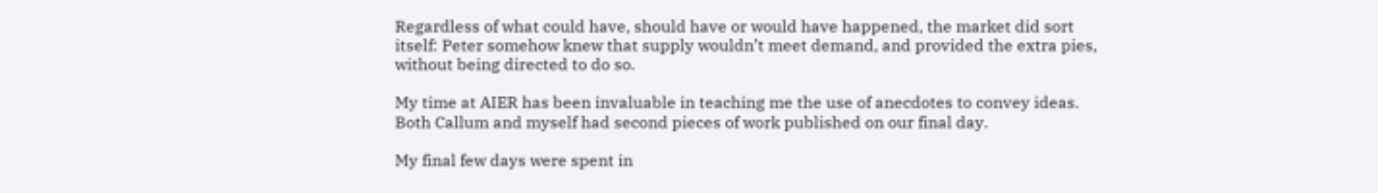Regardless of what could have, should have or would have happened, the market did sort itself: Peter somehow knew that supply wouldn’t meet demand, and provided the extra pies, without being directed to do so.

My time at AIER has been invaluable in teaching me the use of anecdotes to convey ideas. Both Callum and myself had second pieces of work published on our final day.

My final few days were spent in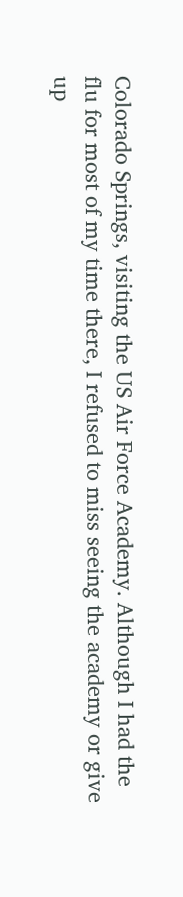Colorado Springs, visiting the US Air Force Academy. Although I had the flu for most of my time there, I refused to miss seeing the academy or give up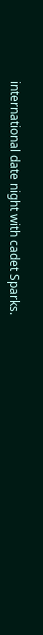international date night with cadet Sparks.